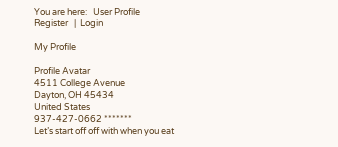You are here:   User Profile
Register   |  Login

My Profile

Profile Avatar
4511 College Avenue
Dayton, OH 45434
United States
937-427-0662 *******
Let’s start off off with when you eat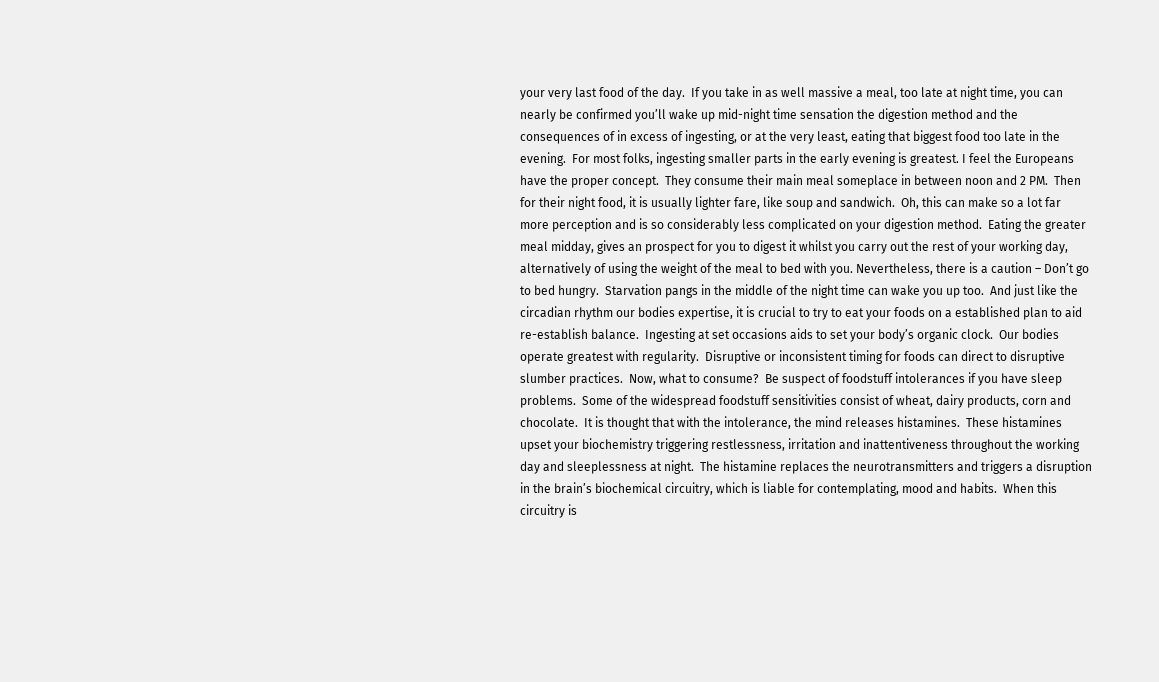your very last food of the day.  If you take in as well massive a meal, too late at night time, you can nearly be confirmed you’ll wake up mid-night time sensation the digestion method and the consequences of in excess of ingesting, or at the very least, eating that biggest food too late in the evening.  For most folks, ingesting smaller parts in the early evening is greatest. I feel the Europeans have the proper concept.  They consume their main meal someplace in between noon and 2 PM.  Then for their night food, it is usually lighter fare, like soup and sandwich.  Oh, this can make so a lot far more perception and is so considerably less complicated on your digestion method.  Eating the greater meal midday, gives an prospect for you to digest it whilst you carry out the rest of your working day, alternatively of using the weight of the meal to bed with you. Nevertheless, there is a caution – Don’t go to bed hungry.  Starvation pangs in the middle of the night time can wake you up too.  And just like the circadian rhythm our bodies expertise, it is crucial to try to eat your foods on a established plan to aid re-establish balance.  Ingesting at set occasions aids to set your body’s organic clock.  Our bodies operate greatest with regularity.  Disruptive or inconsistent timing for foods can direct to disruptive slumber practices.  Now, what to consume?  Be suspect of foodstuff intolerances if you have sleep problems.  Some of the widespread foodstuff sensitivities consist of wheat, dairy products, corn and chocolate.  It is thought that with the intolerance, the mind releases histamines.  These histamines upset your biochemistry triggering restlessness, irritation and inattentiveness throughout the working day and sleeplessness at night.  The histamine replaces the neurotransmitters and triggers a disruption in the brain’s biochemical circuitry, which is liable for contemplating, mood and habits.  When this circuitry is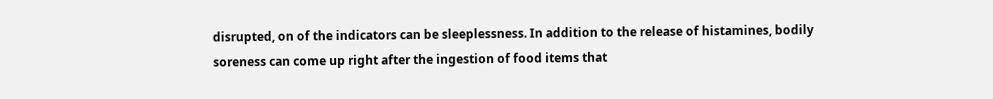disrupted, on of the indicators can be sleeplessness. In addition to the release of histamines, bodily soreness can come up right after the ingestion of food items that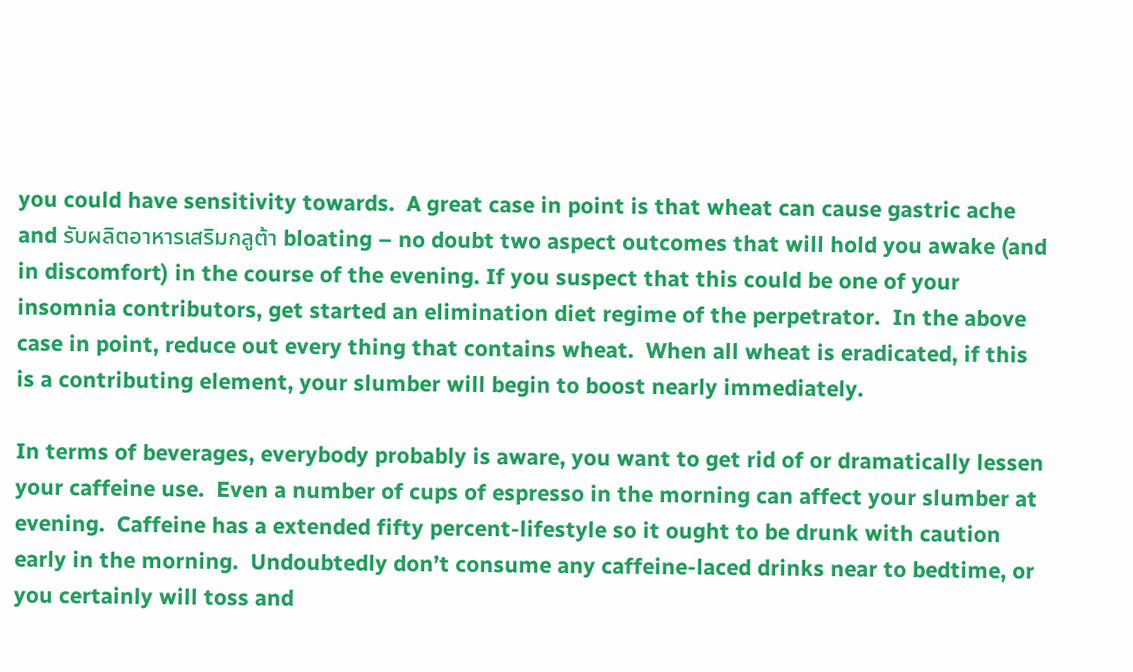you could have sensitivity towards.  A great case in point is that wheat can cause gastric ache and รับผลิตอาหารเสริมกลูต้า bloating – no doubt two aspect outcomes that will hold you awake (and in discomfort) in the course of the evening. If you suspect that this could be one of your insomnia contributors, get started an elimination diet regime of the perpetrator.  In the above case in point, reduce out every thing that contains wheat.  When all wheat is eradicated, if this is a contributing element, your slumber will begin to boost nearly immediately.

In terms of beverages, everybody probably is aware, you want to get rid of or dramatically lessen your caffeine use.  Even a number of cups of espresso in the morning can affect your slumber at evening.  Caffeine has a extended fifty percent-lifestyle so it ought to be drunk with caution early in the morning.  Undoubtedly don’t consume any caffeine-laced drinks near to bedtime, or you certainly will toss and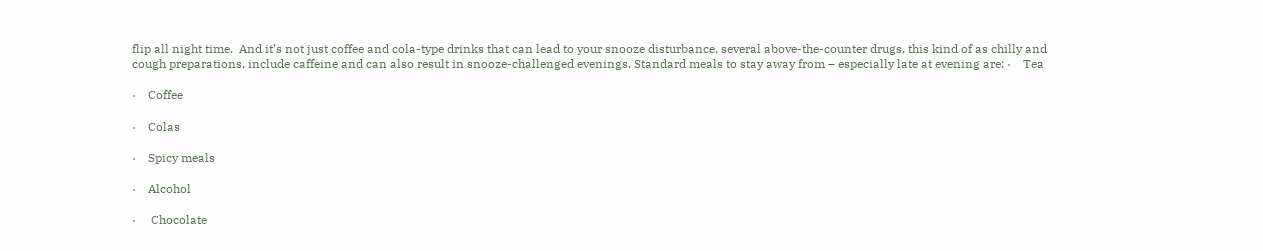flip all night time.  And it’s not just coffee and cola-type drinks that can lead to your snooze disturbance, several above-the-counter drugs, this kind of as chilly and cough preparations, include caffeine and can also result in snooze-challenged evenings. Standard meals to stay away from – especially late at evening are: ·    Tea

·    Coffee

·    Colas

·    Spicy meals

·    Alcohol

·     Chocolate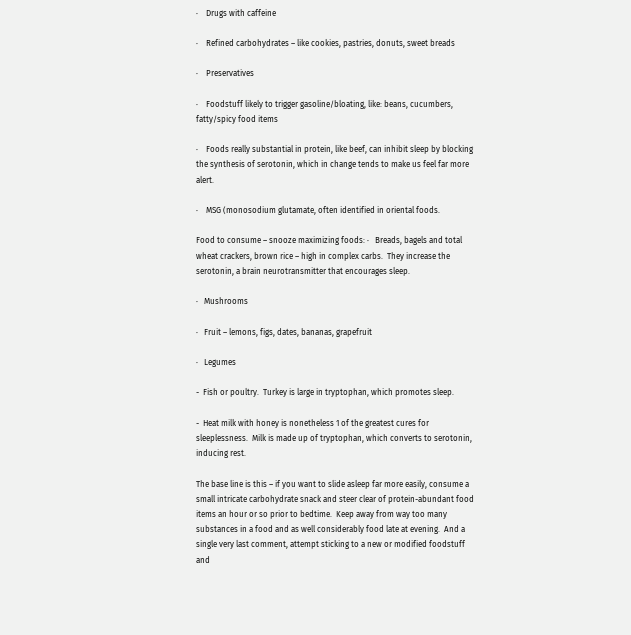·    Drugs with caffeine

·    Refined carbohydrates – like cookies, pastries, donuts, sweet breads

·    Preservatives

·    Foodstuff likely to trigger gasoline/bloating, like: beans, cucumbers, fatty/spicy food items

·    Foods really substantial in protein, like beef, can inhibit sleep by blocking the synthesis of serotonin, which in change tends to make us feel far more alert.

·    MSG (monosodium glutamate, often identified in oriental foods.

Food to consume – snooze maximizing foods: ·   Breads, bagels and total wheat crackers, brown rice – high in complex carbs.  They increase the serotonin, a brain neurotransmitter that encourages sleep.

·   Mushrooms

·   Fruit – lemons, figs, dates, bananas, grapefruit

·   Legumes

-  Fish or poultry.  Turkey is large in tryptophan, which promotes sleep.

-  Heat milk with honey is nonetheless 1 of the greatest cures for sleeplessness.  Milk is made up of tryptophan, which converts to serotonin, inducing rest.

The base line is this – if you want to slide asleep far more easily, consume a small intricate carbohydrate snack and steer clear of protein-abundant food items an hour or so prior to bedtime.  Keep away from way too many substances in a food and as well considerably food late at evening.  And a single very last comment, attempt sticking to a new or modified foodstuff and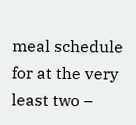meal schedule for at the very least two –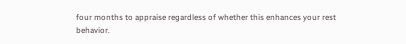four months to appraise regardless of whether this enhances your rest behavior.